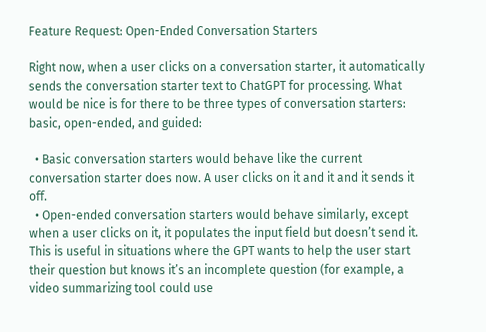Feature Request: Open-Ended Conversation Starters

Right now, when a user clicks on a conversation starter, it automatically sends the conversation starter text to ChatGPT for processing. What would be nice is for there to be three types of conversation starters: basic, open-ended, and guided:

  • Basic conversation starters would behave like the current conversation starter does now. A user clicks on it and it and it sends it off.
  • Open-ended conversation starters would behave similarly, except when a user clicks on it, it populates the input field but doesn’t send it. This is useful in situations where the GPT wants to help the user start their question but knows it’s an incomplete question (for example, a video summarizing tool could use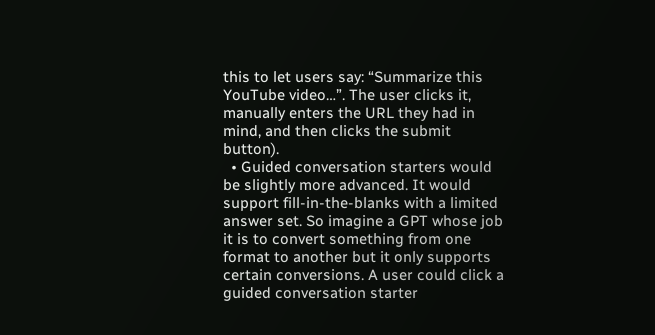this to let users say: “Summarize this YouTube video…”. The user clicks it, manually enters the URL they had in mind, and then clicks the submit button).
  • Guided conversation starters would be slightly more advanced. It would support fill-in-the-blanks with a limited answer set. So imagine a GPT whose job it is to convert something from one format to another but it only supports certain conversions. A user could click a guided conversation starter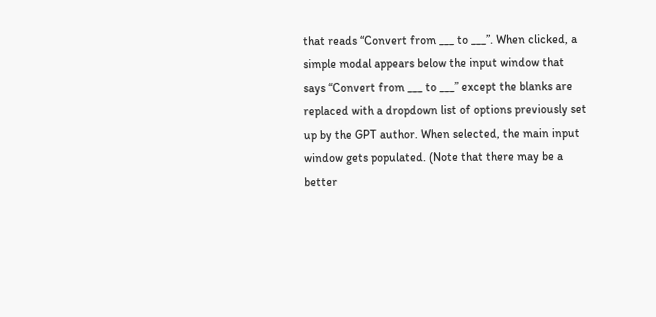that reads “Convert from ___ to ___”. When clicked, a simple modal appears below the input window that says “Convert from ___ to ___” except the blanks are replaced with a dropdown list of options previously set up by the GPT author. When selected, the main input window gets populated. (Note that there may be a better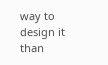way to design it than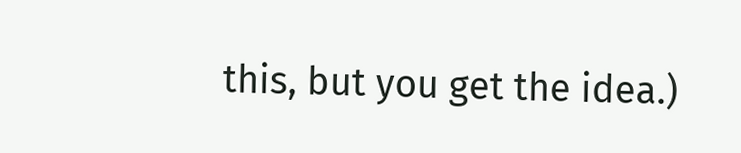this, but you get the idea.)